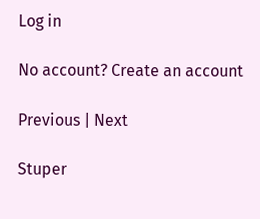Log in

No account? Create an account

Previous | Next

Stuper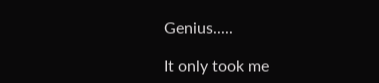Genius.....

It only took me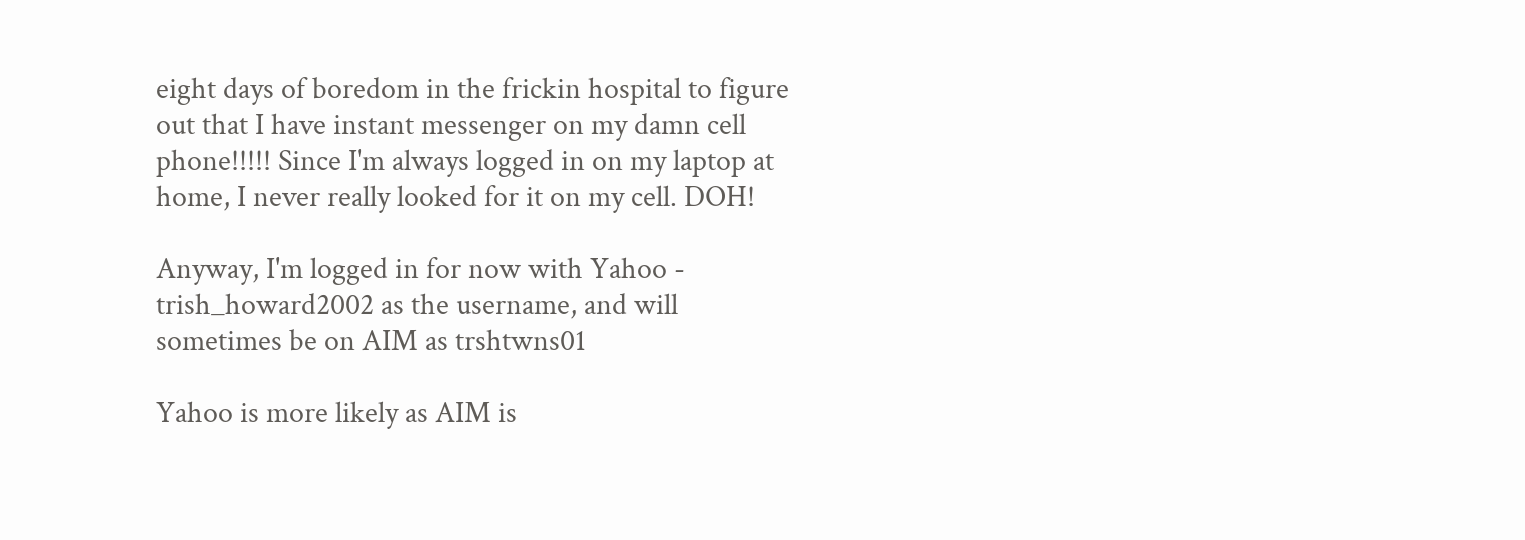eight days of boredom in the frickin hospital to figure out that I have instant messenger on my damn cell phone!!!!! Since I'm always logged in on my laptop at home, I never really looked for it on my cell. DOH!

Anyway, I'm logged in for now with Yahoo - trish_howard2002 as the username, and will sometimes be on AIM as trshtwns01

Yahoo is more likely as AIM is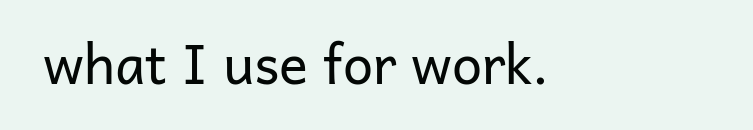what I use for work.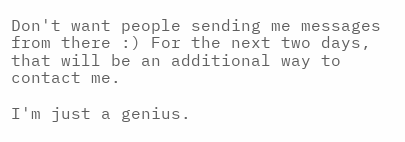Don't want people sending me messages from there :) For the next two days, that will be an additional way to contact me.

I'm just a genius.